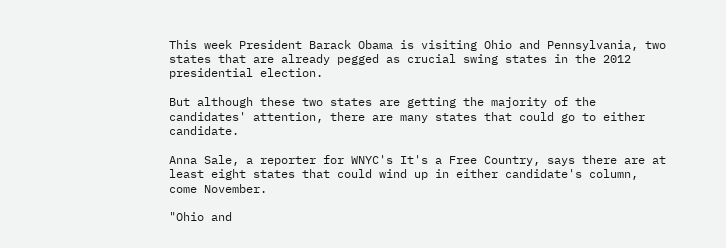This week President Barack Obama is visiting Ohio and Pennsylvania, two states that are already pegged as crucial swing states in the 2012 presidential election.

But although these two states are getting the majority of the candidates' attention, there are many states that could go to either candidate.

Anna Sale, a reporter for WNYC's It's a Free Country, says there are at least eight states that could wind up in either candidate's column, come November.

"Ohio and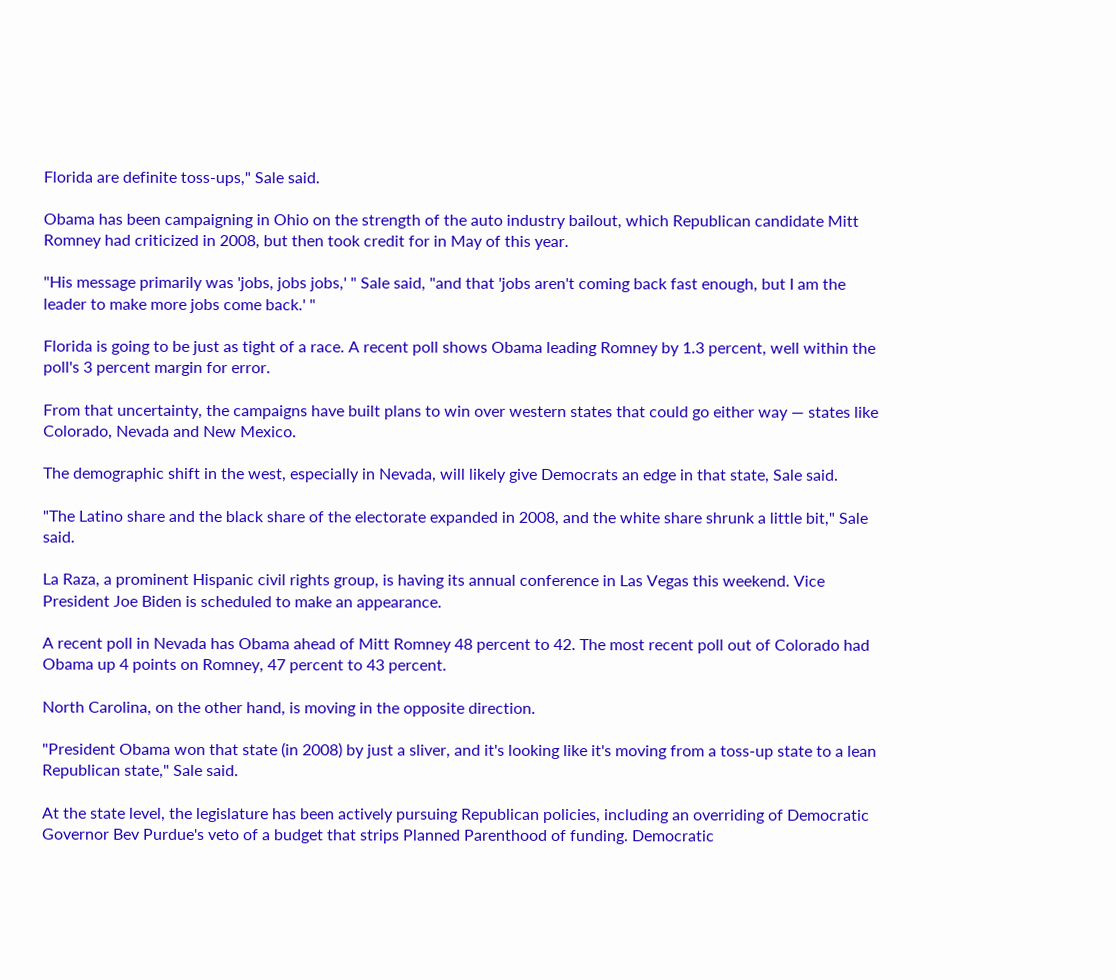Florida are definite toss-ups," Sale said.

Obama has been campaigning in Ohio on the strength of the auto industry bailout, which Republican candidate Mitt Romney had criticized in 2008, but then took credit for in May of this year.

"His message primarily was 'jobs, jobs jobs,' " Sale said, "and that 'jobs aren't coming back fast enough, but I am the leader to make more jobs come back.' "

Florida is going to be just as tight of a race. A recent poll shows Obama leading Romney by 1.3 percent, well within the poll's 3 percent margin for error.

From that uncertainty, the campaigns have built plans to win over western states that could go either way — states like Colorado, Nevada and New Mexico.

The demographic shift in the west, especially in Nevada, will likely give Democrats an edge in that state, Sale said.

"The Latino share and the black share of the electorate expanded in 2008, and the white share shrunk a little bit," Sale said.

La Raza, a prominent Hispanic civil rights group, is having its annual conference in Las Vegas this weekend. Vice President Joe Biden is scheduled to make an appearance.

A recent poll in Nevada has Obama ahead of Mitt Romney 48 percent to 42. The most recent poll out of Colorado had Obama up 4 points on Romney, 47 percent to 43 percent.

North Carolina, on the other hand, is moving in the opposite direction.

"President Obama won that state (in 2008) by just a sliver, and it's looking like it's moving from a toss-up state to a lean Republican state," Sale said.

At the state level, the legislature has been actively pursuing Republican policies, including an overriding of Democratic Governor Bev Purdue's veto of a budget that strips Planned Parenthood of funding. Democratic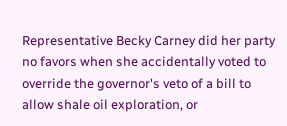Representative Becky Carney did her party no favors when she accidentally voted to override the governor's veto of a bill to allow shale oil exploration, or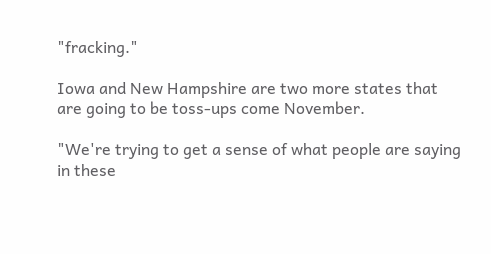"fracking."

Iowa and New Hampshire are two more states that are going to be toss-ups come November.

"We're trying to get a sense of what people are saying in these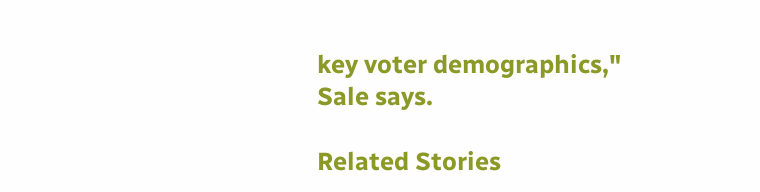key voter demographics," Sale says.

Related Stories